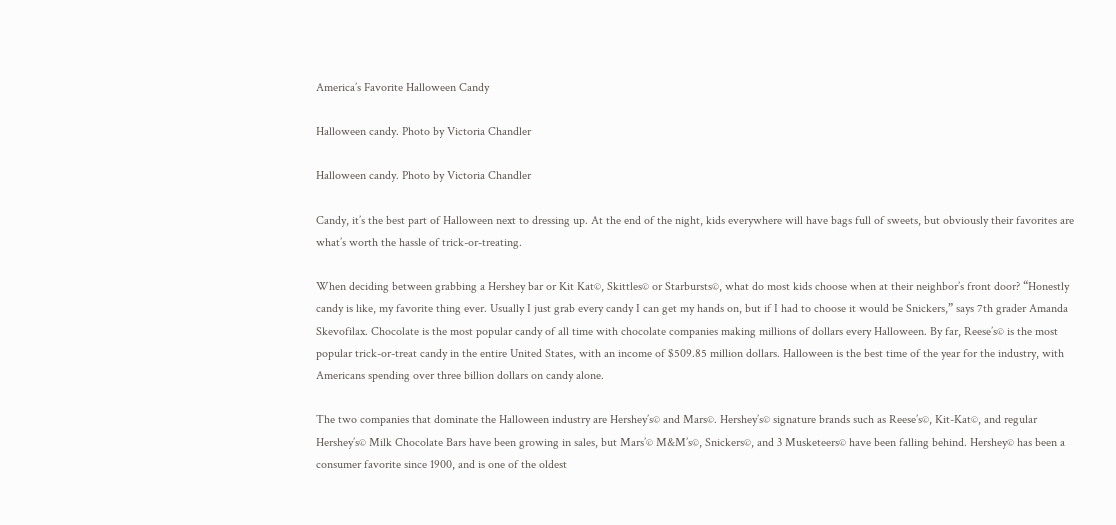America’s Favorite Halloween Candy

Halloween candy. Photo by Victoria Chandler

Halloween candy. Photo by Victoria Chandler

Candy, it’s the best part of Halloween next to dressing up. At the end of the night, kids everywhere will have bags full of sweets, but obviously their favorites are what’s worth the hassle of trick-or-treating.

When deciding between grabbing a Hershey bar or Kit Kat©, Skittles© or Starbursts©, what do most kids choose when at their neighbor’s front door? “Honestly candy is like, my favorite thing ever. Usually I just grab every candy I can get my hands on, but if I had to choose it would be Snickers,” says 7th grader Amanda Skevofilax. Chocolate is the most popular candy of all time with chocolate companies making millions of dollars every Halloween. By far, Reese’s© is the most popular trick-or-treat candy in the entire United States, with an income of $509.85 million dollars. Halloween is the best time of the year for the industry, with Americans spending over three billion dollars on candy alone.

The two companies that dominate the Halloween industry are Hershey’s© and Mars©. Hershey’s© signature brands such as Reese’s©, Kit-Kat©, and regular Hershey’s© Milk Chocolate Bars have been growing in sales, but Mars’© M&M’s©, Snickers©, and 3 Musketeers© have been falling behind. Hershey© has been a consumer favorite since 1900, and is one of the oldest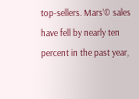top-sellers. Mars’© sales have fell by nearly ten percent in the past year,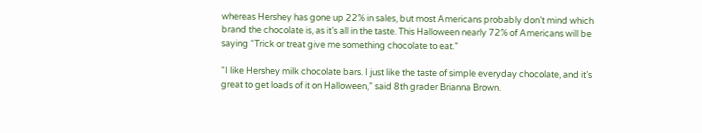whereas Hershey has gone up 22% in sales, but most Americans probably don’t mind which brand the chocolate is, as it’s all in the taste. This Halloween nearly 72% of Americans will be saying “Trick or treat give me something chocolate to eat.”

“I like Hershey milk chocolate bars. I just like the taste of simple everyday chocolate, and it’s great to get loads of it on Halloween,” said 8th grader Brianna Brown.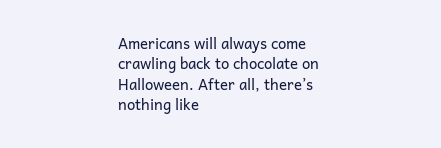Americans will always come crawling back to chocolate on Halloween. After all, there’s nothing like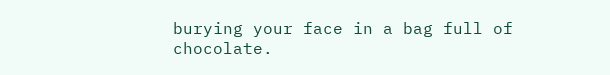burying your face in a bag full of chocolate.